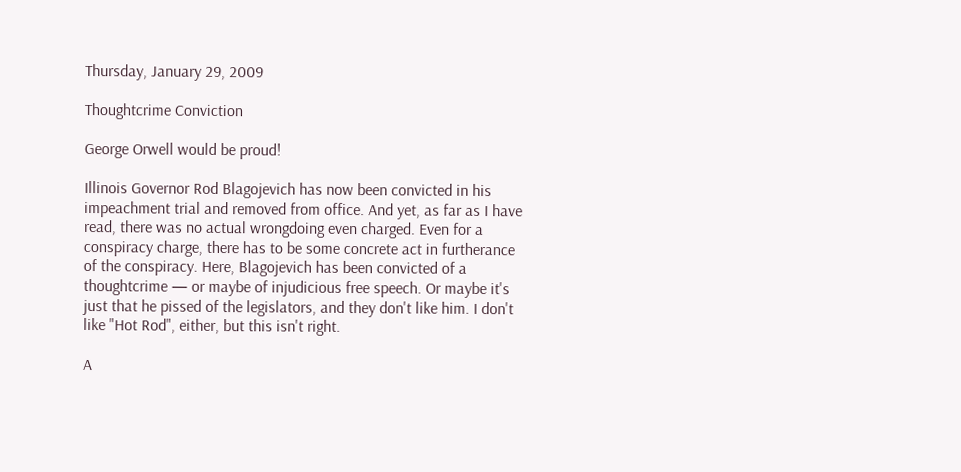Thursday, January 29, 2009

Thoughtcrime Conviction

George Orwell would be proud!

Illinois Governor Rod Blagojevich has now been convicted in his impeachment trial and removed from office. And yet, as far as I have read, there was no actual wrongdoing even charged. Even for a conspiracy charge, there has to be some concrete act in furtherance of the conspiracy. Here, Blagojevich has been convicted of a thoughtcrime — or maybe of injudicious free speech. Or maybe it's just that he pissed of the legislators, and they don't like him. I don't like "Hot Rod", either, but this isn't right.

A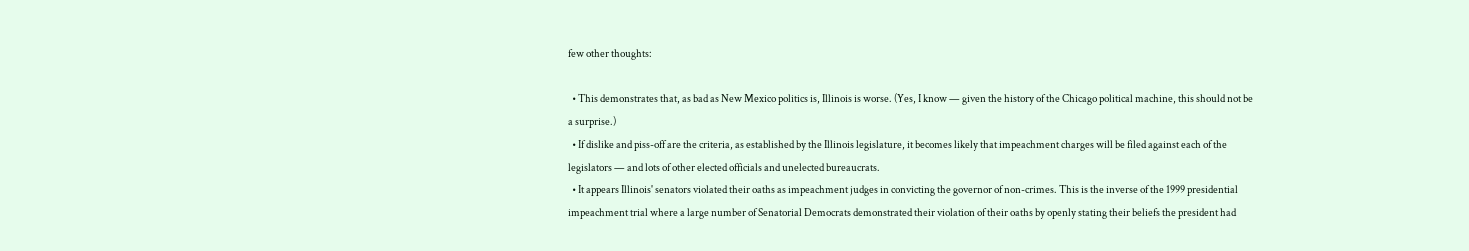few other thoughts:

  • This demonstrates that, as bad as New Mexico politics is, Illinois is worse. (Yes, I know — given the history of the Chicago political machine, this should not be a surprise.)
  • If dislike and piss-off are the criteria, as established by the Illinois legislature, it becomes likely that impeachment charges will be filed against each of the legislators — and lots of other elected officials and unelected bureaucrats.
  • It appears Illinois' senators violated their oaths as impeachment judges in convicting the governor of non-crimes. This is the inverse of the 1999 presidential impeachment trial where a large number of Senatorial Democrats demonstrated their violation of their oaths by openly stating their beliefs the president had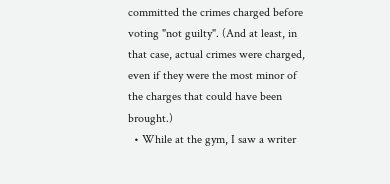committed the crimes charged before voting "not guilty". (And at least, in that case, actual crimes were charged, even if they were the most minor of the charges that could have been brought.)
  • While at the gym, I saw a writer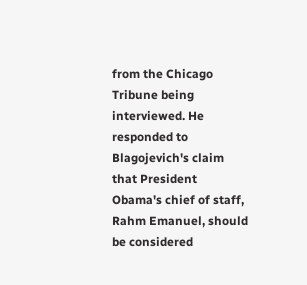from the Chicago Tribune being interviewed. He responded to Blagojevich's claim that President Obama's chief of staff, Rahm Emanuel, should be considered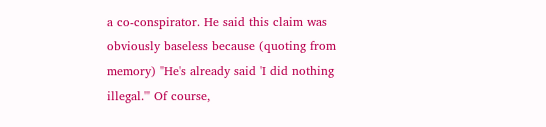a co-conspirator. He said this claim was obviously baseless because (quoting from memory) "He's already said 'I did nothing illegal.'" Of course,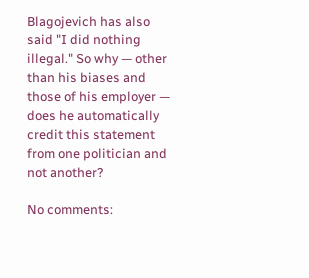Blagojevich has also said "I did nothing illegal." So why — other than his biases and those of his employer — does he automatically credit this statement from one politician and not another?

No comments: